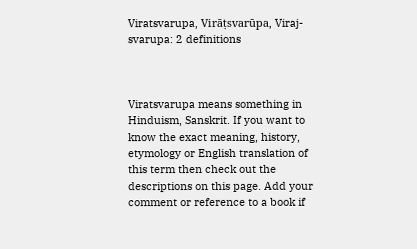Viratsvarupa, Virāṭsvarūpa, Viraj-svarupa: 2 definitions



Viratsvarupa means something in Hinduism, Sanskrit. If you want to know the exact meaning, history, etymology or English translation of this term then check out the descriptions on this page. Add your comment or reference to a book if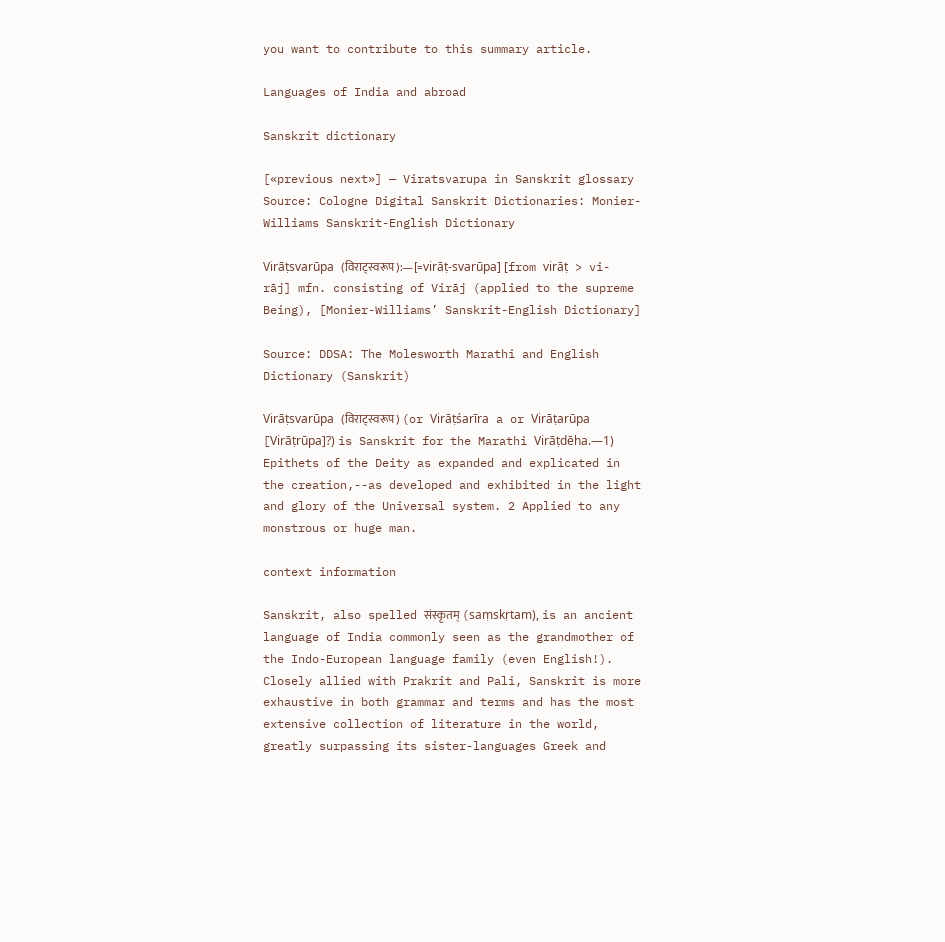you want to contribute to this summary article.

Languages of India and abroad

Sanskrit dictionary

[«previous next»] — Viratsvarupa in Sanskrit glossary
Source: Cologne Digital Sanskrit Dictionaries: Monier-Williams Sanskrit-English Dictionary

Virāṭsvarūpa (विराट्स्वरूप):—[=virāṭ-svarūpa] [from virāṭ > vi-rāj] mfn. consisting of Virāj (applied to the supreme Being), [Monier-Williams’ Sanskrit-English Dictionary]

Source: DDSA: The Molesworth Marathi and English Dictionary (Sanskrit)

Virāṭsvarūpa (विराट्स्वरूप) (or Virāṭśarīra a or Virāṭarūpa [Virāṭrūpa]?) is Sanskrit for the Marathi Virāṭdēha.—1) Epithets of the Deity as expanded and explicated in the creation,--as developed and exhibited in the light and glory of the Universal system. 2 Applied to any monstrous or huge man.

context information

Sanskrit, also spelled संस्कृतम् (saṃskṛtam), is an ancient language of India commonly seen as the grandmother of the Indo-European language family (even English!). Closely allied with Prakrit and Pali, Sanskrit is more exhaustive in both grammar and terms and has the most extensive collection of literature in the world, greatly surpassing its sister-languages Greek and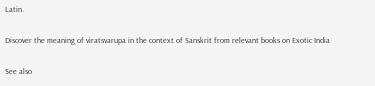Latin.

Discover the meaning of viratsvarupa in the context of Sanskrit from relevant books on Exotic India

See also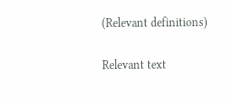(Relevant definitions)

Relevant text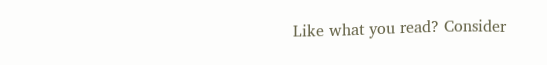Like what you read? Consider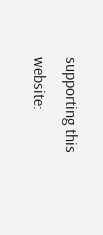supporting this website: